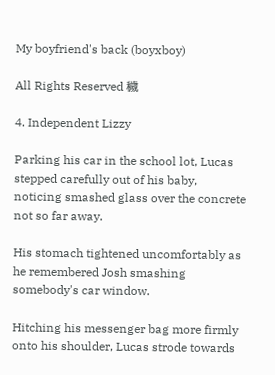My boyfriend's back (boyxboy)

All Rights Reserved 穢

4. Independent Lizzy

Parking his car in the school lot, Lucas stepped carefully out of his baby, noticing smashed glass over the concrete not so far away.

His stomach tightened uncomfortably as he remembered Josh smashing somebody's car window.

Hitching his messenger bag more firmly onto his shoulder, Lucas strode towards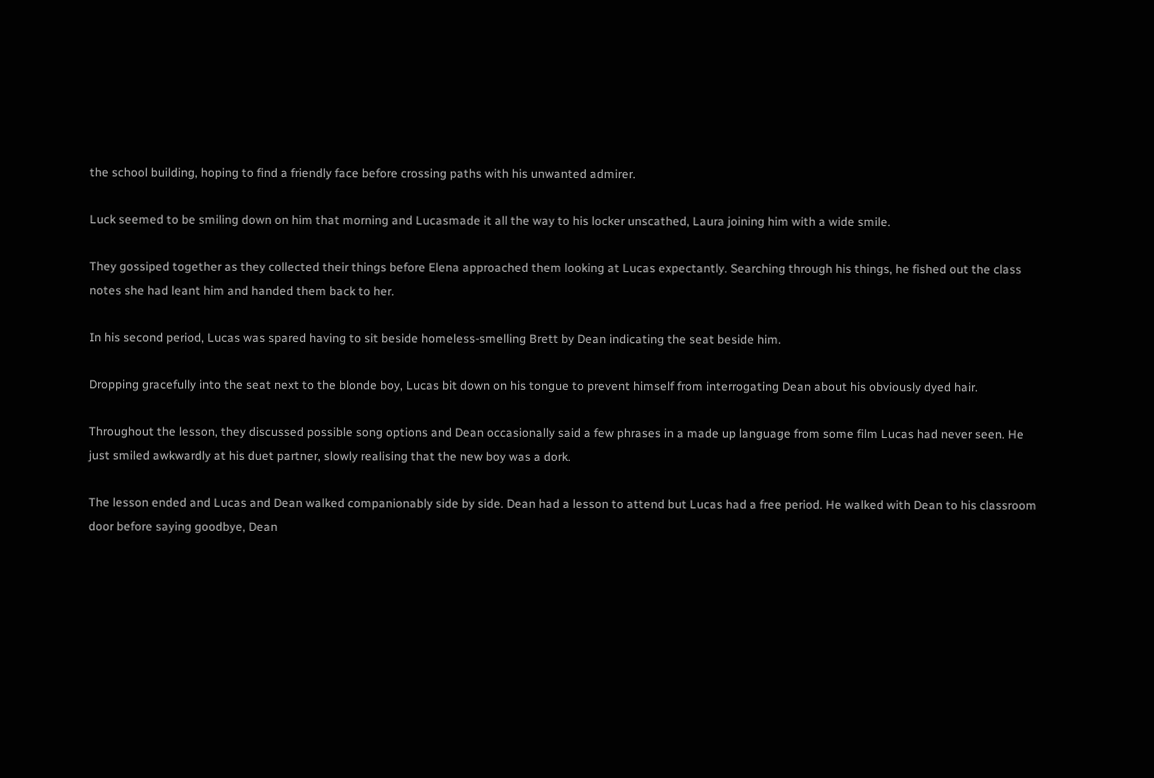the school building, hoping to find a friendly face before crossing paths with his unwanted admirer.

Luck seemed to be smiling down on him that morning and Lucasmade it all the way to his locker unscathed, Laura joining him with a wide smile.

They gossiped together as they collected their things before Elena approached them looking at Lucas expectantly. Searching through his things, he fished out the class notes she had leant him and handed them back to her.

In his second period, Lucas was spared having to sit beside homeless-smelling Brett by Dean indicating the seat beside him.

Dropping gracefully into the seat next to the blonde boy, Lucas bit down on his tongue to prevent himself from interrogating Dean about his obviously dyed hair.

Throughout the lesson, they discussed possible song options and Dean occasionally said a few phrases in a made up language from some film Lucas had never seen. He just smiled awkwardly at his duet partner, slowly realising that the new boy was a dork.

The lesson ended and Lucas and Dean walked companionably side by side. Dean had a lesson to attend but Lucas had a free period. He walked with Dean to his classroom door before saying goodbye, Dean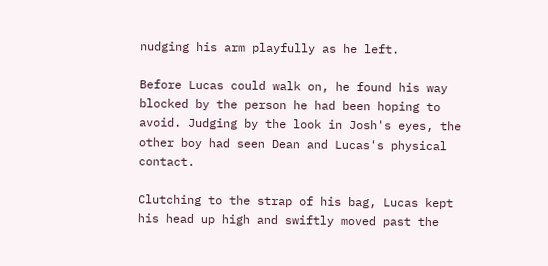nudging his arm playfully as he left.

Before Lucas could walk on, he found his way blocked by the person he had been hoping to avoid. Judging by the look in Josh's eyes, the other boy had seen Dean and Lucas's physical contact.

Clutching to the strap of his bag, Lucas kept his head up high and swiftly moved past the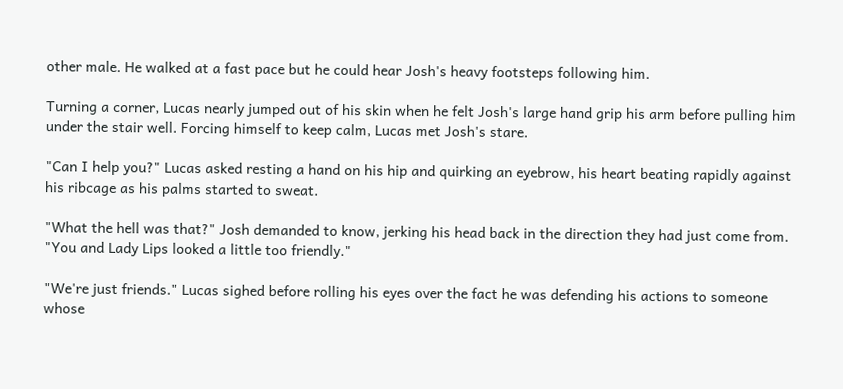other male. He walked at a fast pace but he could hear Josh's heavy footsteps following him.

Turning a corner, Lucas nearly jumped out of his skin when he felt Josh's large hand grip his arm before pulling him under the stair well. Forcing himself to keep calm, Lucas met Josh's stare.

"Can I help you?" Lucas asked resting a hand on his hip and quirking an eyebrow, his heart beating rapidly against his ribcage as his palms started to sweat.

"What the hell was that?" Josh demanded to know, jerking his head back in the direction they had just come from. "You and Lady Lips looked a little too friendly."

"We're just friends." Lucas sighed before rolling his eyes over the fact he was defending his actions to someone whose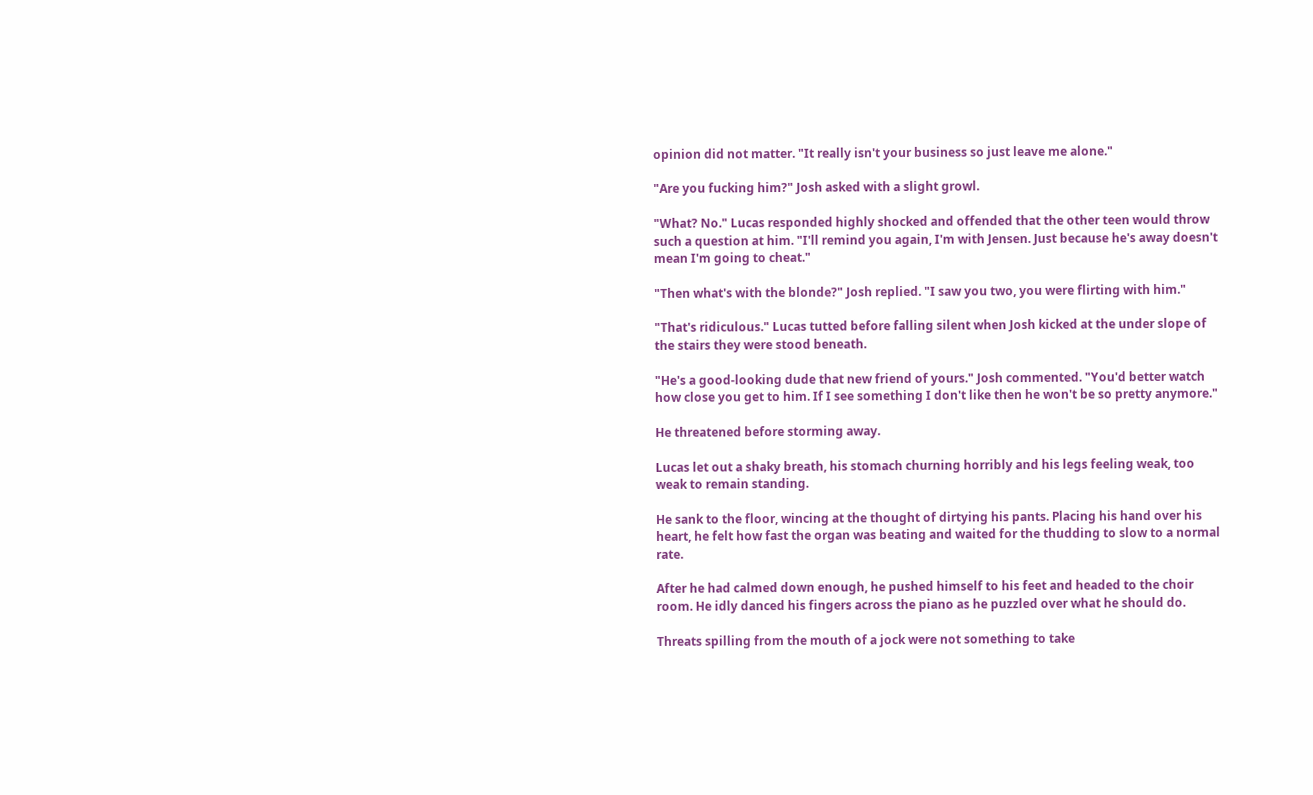opinion did not matter. "It really isn't your business so just leave me alone."

"Are you fucking him?" Josh asked with a slight growl.

"What? No." Lucas responded highly shocked and offended that the other teen would throw such a question at him. "I'll remind you again, I'm with Jensen. Just because he's away doesn't mean I'm going to cheat."

"Then what's with the blonde?" Josh replied. "I saw you two, you were flirting with him."

"That's ridiculous." Lucas tutted before falling silent when Josh kicked at the under slope of the stairs they were stood beneath.

"He's a good-looking dude that new friend of yours." Josh commented. "You'd better watch how close you get to him. If I see something I don't like then he won't be so pretty anymore."

He threatened before storming away.

Lucas let out a shaky breath, his stomach churning horribly and his legs feeling weak, too weak to remain standing.

He sank to the floor, wincing at the thought of dirtying his pants. Placing his hand over his heart, he felt how fast the organ was beating and waited for the thudding to slow to a normal rate.

After he had calmed down enough, he pushed himself to his feet and headed to the choir room. He idly danced his fingers across the piano as he puzzled over what he should do.

Threats spilling from the mouth of a jock were not something to take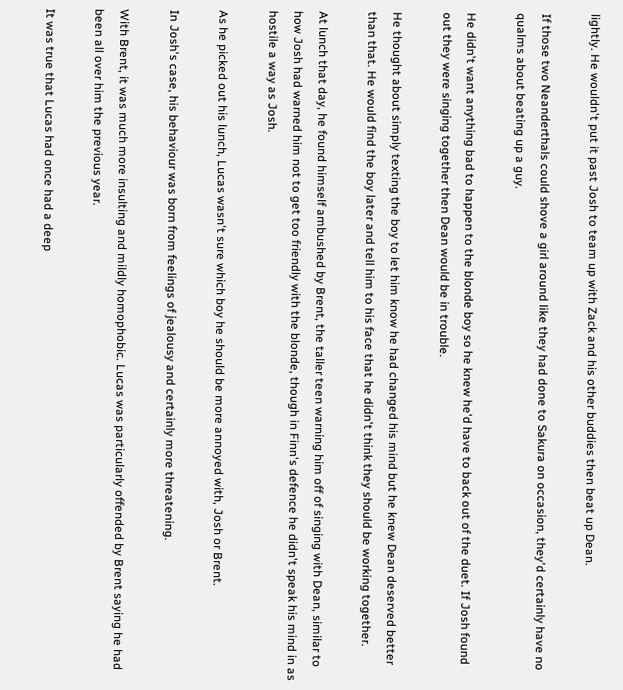lightly. He wouldn't put it past Josh to team up with Zack and his other buddies then beat up Dean.

If those two Neanderthals could shove a girl around like they had done to Sakura on occasion, they'd certainly have no qualms about beating up a guy.

He didn't want anything bad to happen to the blonde boy so he knew he'd have to back out of the duet. If Josh found out they were singing together then Dean would be in trouble.

He thought about simply texting the boy to let him know he had changed his mind but he knew Dean deserved better than that. He would find the boy later and tell him to his face that he didn't think they should be working together.

At lunch that day, he found himself ambushed by Brent, the taller teen warning him off of singing with Dean, similar to how Josh had warned him not to get too friendly with the blonde, though in Finn's defence he didn't speak his mind in as hostile a way as Josh.

As he picked out his lunch, Lucas wasn't sure which boy he should be more annoyed with, Josh or Brent.

In Josh's case, his behaviour was born from feelings of jealousy and certainly more threatening.

With Brent, it was much more insulting and mildly homophobic. Lucas was particularly offended by Brent saying he had been all over him the previous year.

It was true that Lucas had once had a deep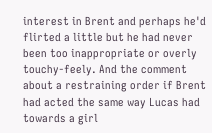interest in Brent and perhaps he'd flirted a little but he had never been too inappropriate or overly touchy-feely. And the comment about a restraining order if Brent had acted the same way Lucas had towards a girl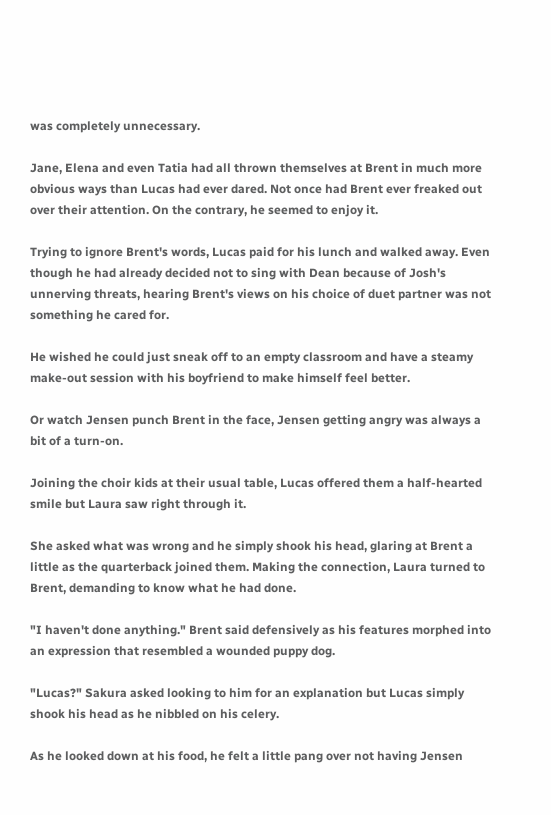was completely unnecessary.

Jane, Elena and even Tatia had all thrown themselves at Brent in much more obvious ways than Lucas had ever dared. Not once had Brent ever freaked out over their attention. On the contrary, he seemed to enjoy it.

Trying to ignore Brent's words, Lucas paid for his lunch and walked away. Even though he had already decided not to sing with Dean because of Josh's unnerving threats, hearing Brent's views on his choice of duet partner was not something he cared for.

He wished he could just sneak off to an empty classroom and have a steamy make-out session with his boyfriend to make himself feel better.

Or watch Jensen punch Brent in the face, Jensen getting angry was always a bit of a turn-on.

Joining the choir kids at their usual table, Lucas offered them a half-hearted smile but Laura saw right through it.

She asked what was wrong and he simply shook his head, glaring at Brent a little as the quarterback joined them. Making the connection, Laura turned to Brent, demanding to know what he had done.

"I haven't done anything." Brent said defensively as his features morphed into an expression that resembled a wounded puppy dog.

"Lucas?" Sakura asked looking to him for an explanation but Lucas simply shook his head as he nibbled on his celery.

As he looked down at his food, he felt a little pang over not having Jensen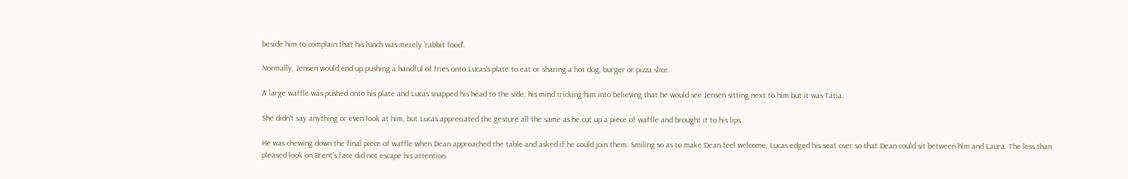beside him to complain that his lunch was merely 'rabbit food'.

Normally, Jensen would end up pushing a handful of fries onto Lucas's plate to eat or sharing a hot dog, burger or pizza slice.

A large waffle was pushed onto his plate and Lucas snapped his head to the side, his mind tricking him into believing that he would see Jensen sitting next to him but it was Tatia.

She didn't say anything or even look at him, but Lucas appreciated the gesture all the same as he cut up a piece of waffle and brought it to his lips.

He was chewing down the final piece of waffle when Dean approached the table and asked if he could join them. Smiling so as to make Dean feel welcome, Lucas edged his seat over so that Dean could sit between him and Laura. The less than pleased look on Brent's face did not escape his attention.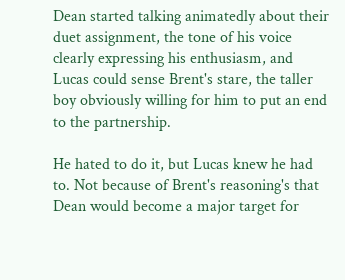Dean started talking animatedly about their duet assignment, the tone of his voice clearly expressing his enthusiasm, and Lucas could sense Brent's stare, the taller boy obviously willing for him to put an end to the partnership.

He hated to do it, but Lucas knew he had to. Not because of Brent's reasoning's that Dean would become a major target for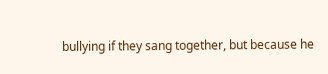bullying if they sang together, but because he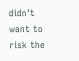didn't want to risk the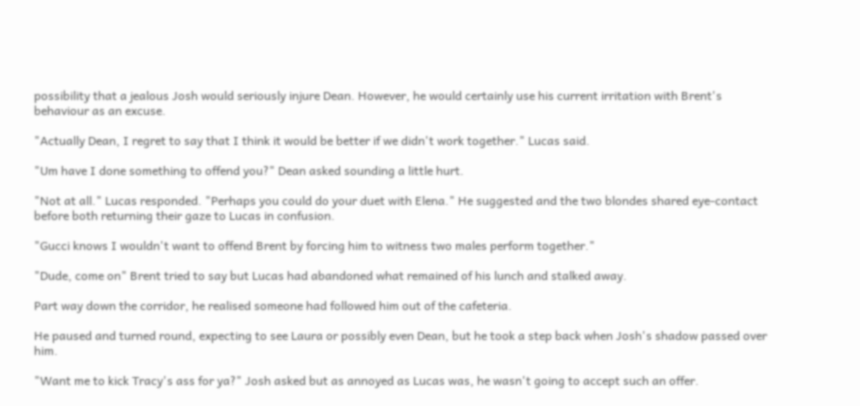possibility that a jealous Josh would seriously injure Dean. However, he would certainly use his current irritation with Brent's behaviour as an excuse.

"Actually Dean, I regret to say that I think it would be better if we didn't work together." Lucas said.

"Um have I done something to offend you?" Dean asked sounding a little hurt.

"Not at all." Lucas responded. "Perhaps you could do your duet with Elena." He suggested and the two blondes shared eye-contact before both returning their gaze to Lucas in confusion.

"Gucci knows I wouldn't want to offend Brent by forcing him to witness two males perform together."

"Dude, come on" Brent tried to say but Lucas had abandoned what remained of his lunch and stalked away.

Part way down the corridor, he realised someone had followed him out of the cafeteria.

He paused and turned round, expecting to see Laura or possibly even Dean, but he took a step back when Josh's shadow passed over him.

"Want me to kick Tracy's ass for ya?" Josh asked but as annoyed as Lucas was, he wasn't going to accept such an offer.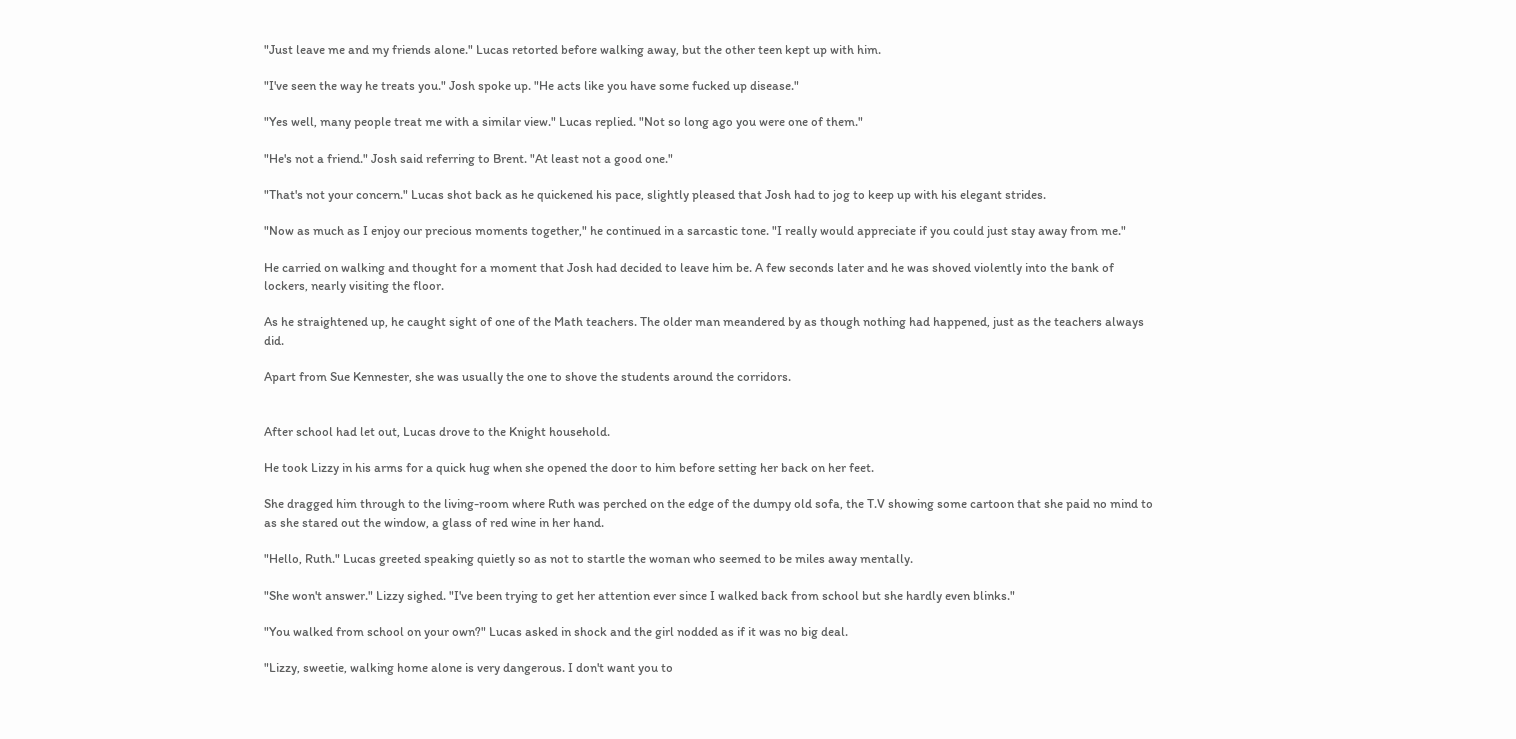"Just leave me and my friends alone." Lucas retorted before walking away, but the other teen kept up with him.

"I've seen the way he treats you." Josh spoke up. "He acts like you have some fucked up disease."

"Yes well, many people treat me with a similar view." Lucas replied. "Not so long ago you were one of them."

"He's not a friend." Josh said referring to Brent. "At least not a good one."

"That's not your concern." Lucas shot back as he quickened his pace, slightly pleased that Josh had to jog to keep up with his elegant strides.

"Now as much as I enjoy our precious moments together," he continued in a sarcastic tone. "I really would appreciate if you could just stay away from me."

He carried on walking and thought for a moment that Josh had decided to leave him be. A few seconds later and he was shoved violently into the bank of lockers, nearly visiting the floor.

As he straightened up, he caught sight of one of the Math teachers. The older man meandered by as though nothing had happened, just as the teachers always did.

Apart from Sue Kennester, she was usually the one to shove the students around the corridors.


After school had let out, Lucas drove to the Knight household.

He took Lizzy in his arms for a quick hug when she opened the door to him before setting her back on her feet.

She dragged him through to the living-room where Ruth was perched on the edge of the dumpy old sofa, the T.V showing some cartoon that she paid no mind to as she stared out the window, a glass of red wine in her hand.

"Hello, Ruth." Lucas greeted speaking quietly so as not to startle the woman who seemed to be miles away mentally.

"She won't answer." Lizzy sighed. "I've been trying to get her attention ever since I walked back from school but she hardly even blinks."

"You walked from school on your own?" Lucas asked in shock and the girl nodded as if it was no big deal.

"Lizzy, sweetie, walking home alone is very dangerous. I don't want you to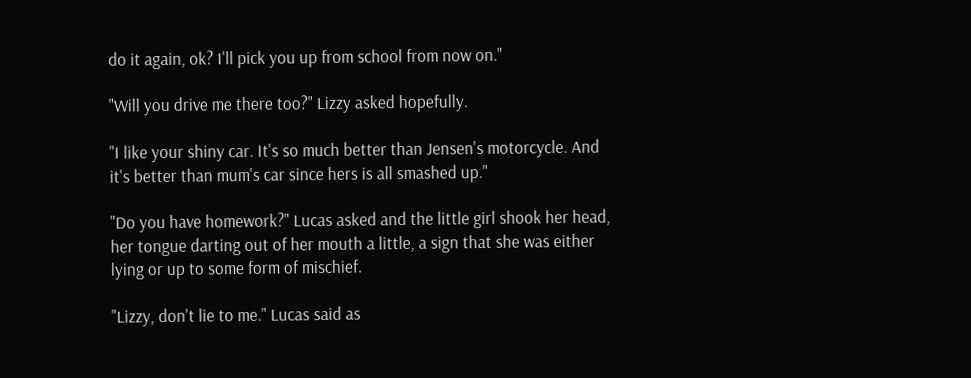do it again, ok? I'll pick you up from school from now on."

"Will you drive me there too?" Lizzy asked hopefully.

"I like your shiny car. It's so much better than Jensen's motorcycle. And it's better than mum's car since hers is all smashed up."

"Do you have homework?" Lucas asked and the little girl shook her head, her tongue darting out of her mouth a little, a sign that she was either lying or up to some form of mischief.

"Lizzy, don't lie to me." Lucas said as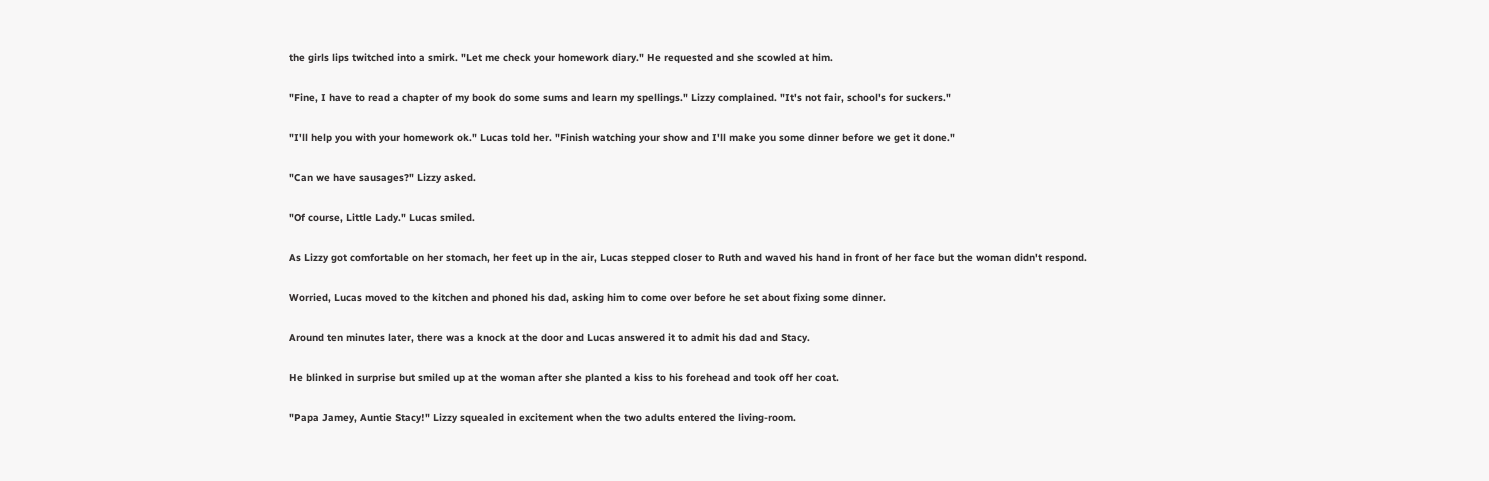the girls lips twitched into a smirk. "Let me check your homework diary." He requested and she scowled at him.

"Fine, I have to read a chapter of my book do some sums and learn my spellings." Lizzy complained. "It's not fair, school's for suckers."

"I'll help you with your homework ok." Lucas told her. "Finish watching your show and I'll make you some dinner before we get it done."

"Can we have sausages?" Lizzy asked.

"Of course, Little Lady." Lucas smiled.

As Lizzy got comfortable on her stomach, her feet up in the air, Lucas stepped closer to Ruth and waved his hand in front of her face but the woman didn't respond.

Worried, Lucas moved to the kitchen and phoned his dad, asking him to come over before he set about fixing some dinner.

Around ten minutes later, there was a knock at the door and Lucas answered it to admit his dad and Stacy.

He blinked in surprise but smiled up at the woman after she planted a kiss to his forehead and took off her coat.

"Papa Jamey, Auntie Stacy!" Lizzy squealed in excitement when the two adults entered the living-room.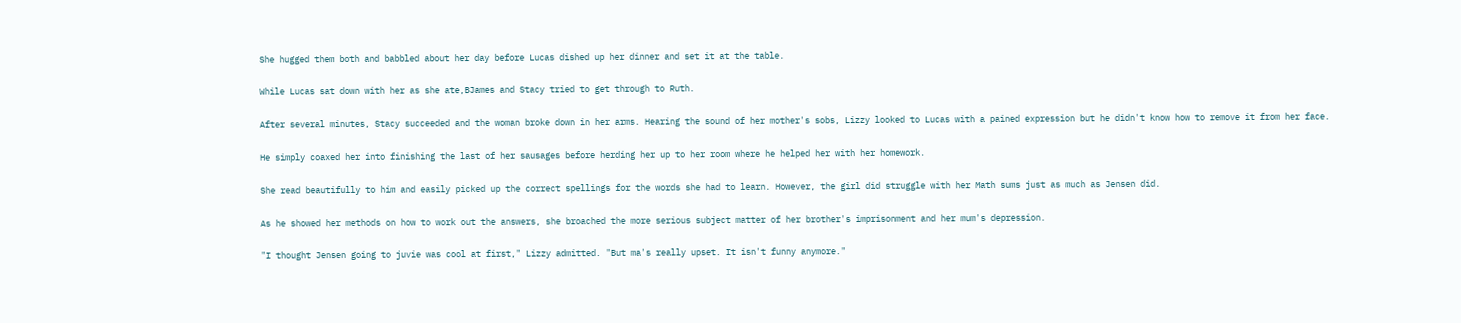She hugged them both and babbled about her day before Lucas dished up her dinner and set it at the table.

While Lucas sat down with her as she ate,BJames and Stacy tried to get through to Ruth.

After several minutes, Stacy succeeded and the woman broke down in her arms. Hearing the sound of her mother's sobs, Lizzy looked to Lucas with a pained expression but he didn't know how to remove it from her face.

He simply coaxed her into finishing the last of her sausages before herding her up to her room where he helped her with her homework.

She read beautifully to him and easily picked up the correct spellings for the words she had to learn. However, the girl did struggle with her Math sums just as much as Jensen did.

As he showed her methods on how to work out the answers, she broached the more serious subject matter of her brother's imprisonment and her mum's depression.

"I thought Jensen going to juvie was cool at first," Lizzy admitted. "But ma's really upset. It isn't funny anymore."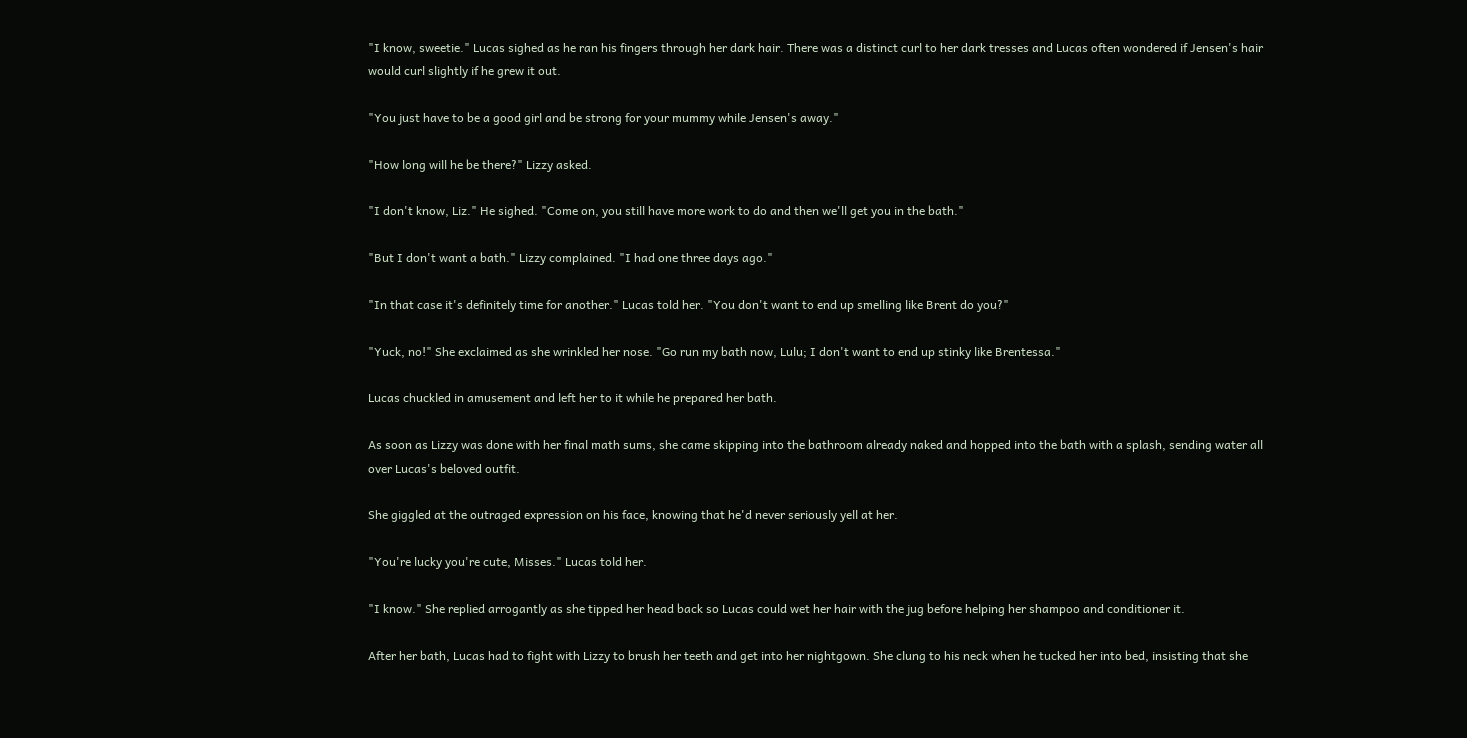"I know, sweetie." Lucas sighed as he ran his fingers through her dark hair. There was a distinct curl to her dark tresses and Lucas often wondered if Jensen's hair would curl slightly if he grew it out.

"You just have to be a good girl and be strong for your mummy while Jensen's away."

"How long will he be there?" Lizzy asked.

"I don't know, Liz." He sighed. "Come on, you still have more work to do and then we'll get you in the bath."

"But I don't want a bath." Lizzy complained. "I had one three days ago."

"In that case it's definitely time for another." Lucas told her. "You don't want to end up smelling like Brent do you?"

"Yuck, no!" She exclaimed as she wrinkled her nose. "Go run my bath now, Lulu; I don't want to end up stinky like Brentessa."

Lucas chuckled in amusement and left her to it while he prepared her bath.

As soon as Lizzy was done with her final math sums, she came skipping into the bathroom already naked and hopped into the bath with a splash, sending water all over Lucas's beloved outfit.

She giggled at the outraged expression on his face, knowing that he'd never seriously yell at her.

"You're lucky you're cute, Misses." Lucas told her.

"I know." She replied arrogantly as she tipped her head back so Lucas could wet her hair with the jug before helping her shampoo and conditioner it.

After her bath, Lucas had to fight with Lizzy to brush her teeth and get into her nightgown. She clung to his neck when he tucked her into bed, insisting that she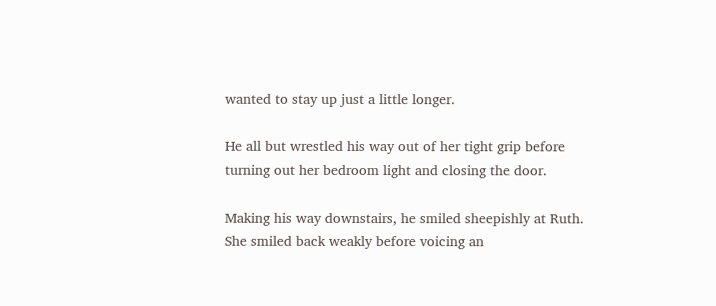wanted to stay up just a little longer.

He all but wrestled his way out of her tight grip before turning out her bedroom light and closing the door.

Making his way downstairs, he smiled sheepishly at Ruth. She smiled back weakly before voicing an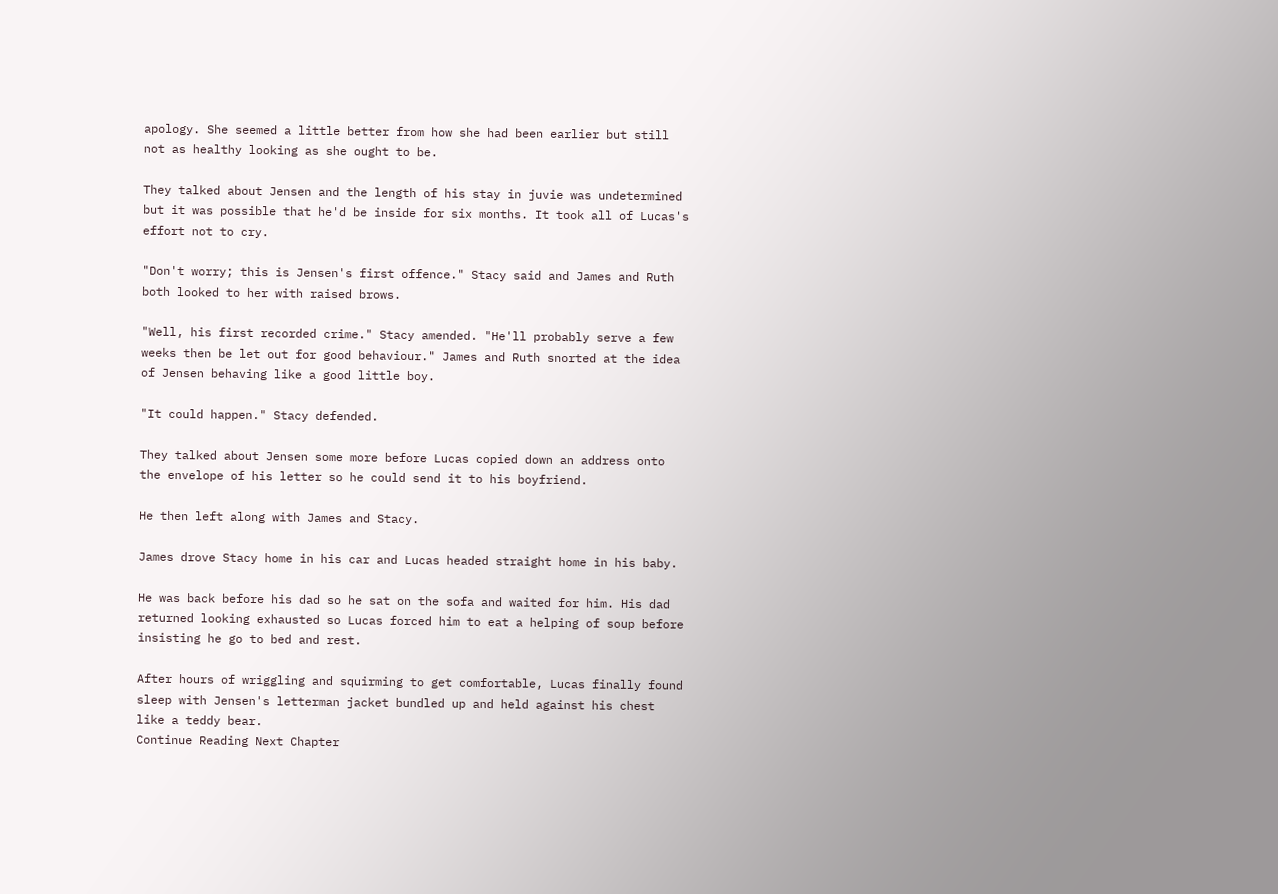apology. She seemed a little better from how she had been earlier but still not as healthy looking as she ought to be.

They talked about Jensen and the length of his stay in juvie was undetermined but it was possible that he'd be inside for six months. It took all of Lucas's effort not to cry.

"Don't worry; this is Jensen's first offence." Stacy said and James and Ruth both looked to her with raised brows.

"Well, his first recorded crime." Stacy amended. "He'll probably serve a few weeks then be let out for good behaviour." James and Ruth snorted at the idea of Jensen behaving like a good little boy.

"It could happen." Stacy defended.

They talked about Jensen some more before Lucas copied down an address onto the envelope of his letter so he could send it to his boyfriend.

He then left along with James and Stacy.

James drove Stacy home in his car and Lucas headed straight home in his baby.

He was back before his dad so he sat on the sofa and waited for him. His dad returned looking exhausted so Lucas forced him to eat a helping of soup before insisting he go to bed and rest.

After hours of wriggling and squirming to get comfortable, Lucas finally found sleep with Jensen's letterman jacket bundled up and held against his chest like a teddy bear.
Continue Reading Next Chapter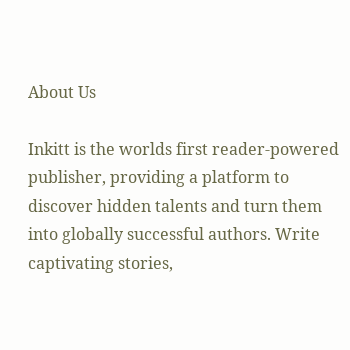About Us

Inkitt is the worlds first reader-powered publisher, providing a platform to discover hidden talents and turn them into globally successful authors. Write captivating stories,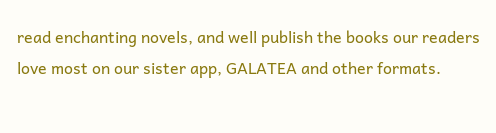read enchanting novels, and well publish the books our readers love most on our sister app, GALATEA and other formats.